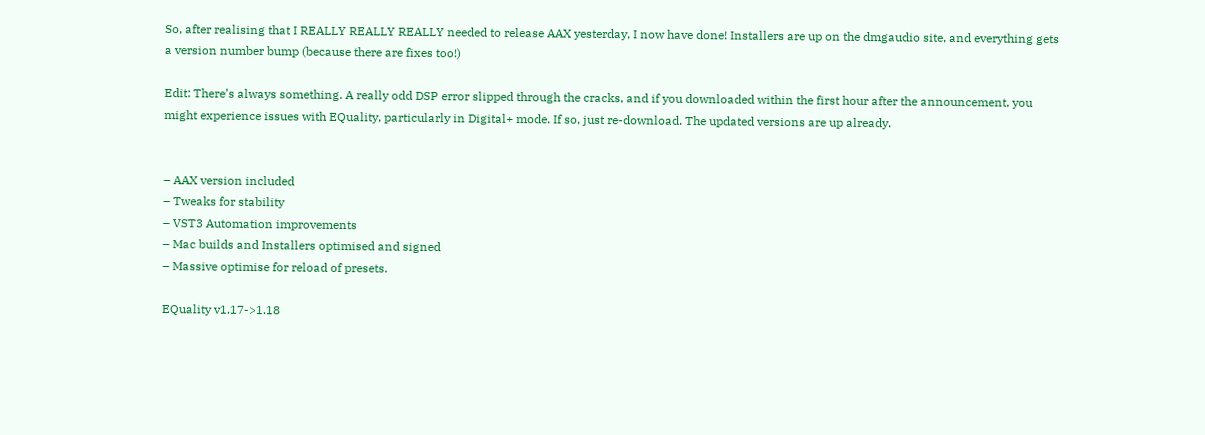So, after realising that I REALLY REALLY REALLY needed to release AAX yesterday, I now have done! Installers are up on the dmgaudio site, and everything gets a version number bump (because there are fixes too!)

Edit: There’s always something. A really odd DSP error slipped through the cracks, and if you downloaded within the first hour after the announcement, you might experience issues with EQuality, particularly in Digital+ mode. If so, just re-download. The updated versions are up already.


– AAX version included
– Tweaks for stability
– VST3 Automation improvements
– Mac builds and Installers optimised and signed
– Massive optimise for reload of presets.

EQuality v1.17->1.18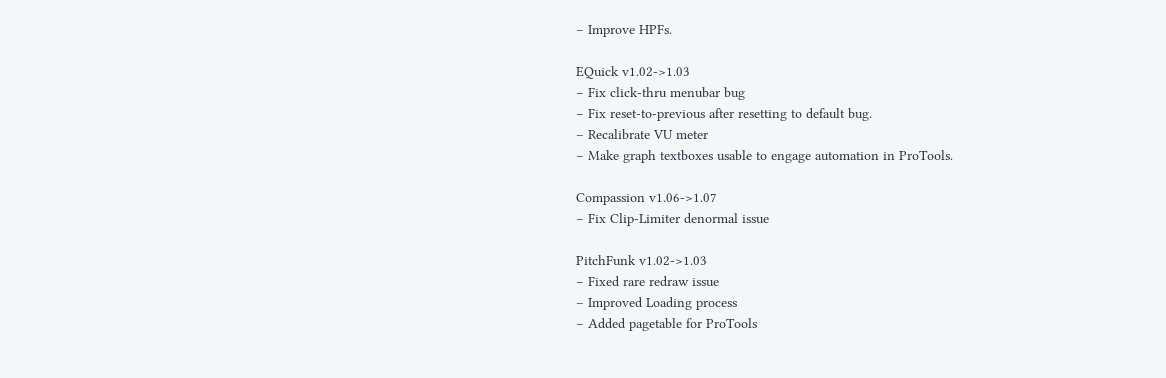– Improve HPFs.

EQuick v1.02->1.03
– Fix click-thru menubar bug
– Fix reset-to-previous after resetting to default bug.
– Recalibrate VU meter
– Make graph textboxes usable to engage automation in ProTools.

Compassion v1.06->1.07
– Fix Clip-Limiter denormal issue

PitchFunk v1.02->1.03
– Fixed rare redraw issue
– Improved Loading process
– Added pagetable for ProTools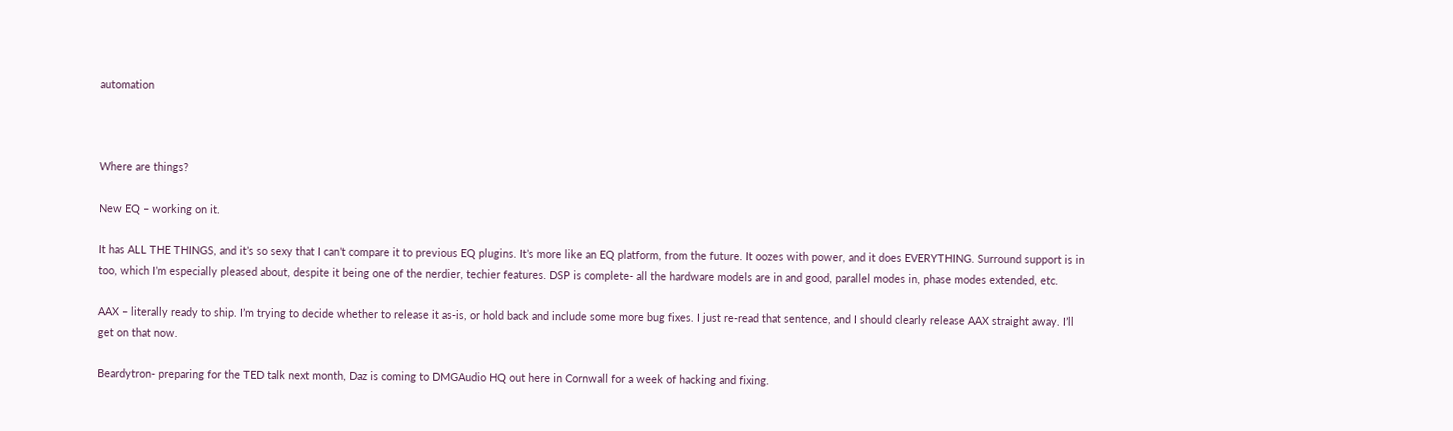automation



Where are things?

New EQ – working on it.

It has ALL THE THINGS, and it’s so sexy that I can’t compare it to previous EQ plugins. It’s more like an EQ platform, from the future. It oozes with power, and it does EVERYTHING. Surround support is in too, which I’m especially pleased about, despite it being one of the nerdier, techier features. DSP is complete- all the hardware models are in and good, parallel modes in, phase modes extended, etc.

AAX – literally ready to ship. I’m trying to decide whether to release it as-is, or hold back and include some more bug fixes. I just re-read that sentence, and I should clearly release AAX straight away. I’ll get on that now.

Beardytron- preparing for the TED talk next month, Daz is coming to DMGAudio HQ out here in Cornwall for a week of hacking and fixing.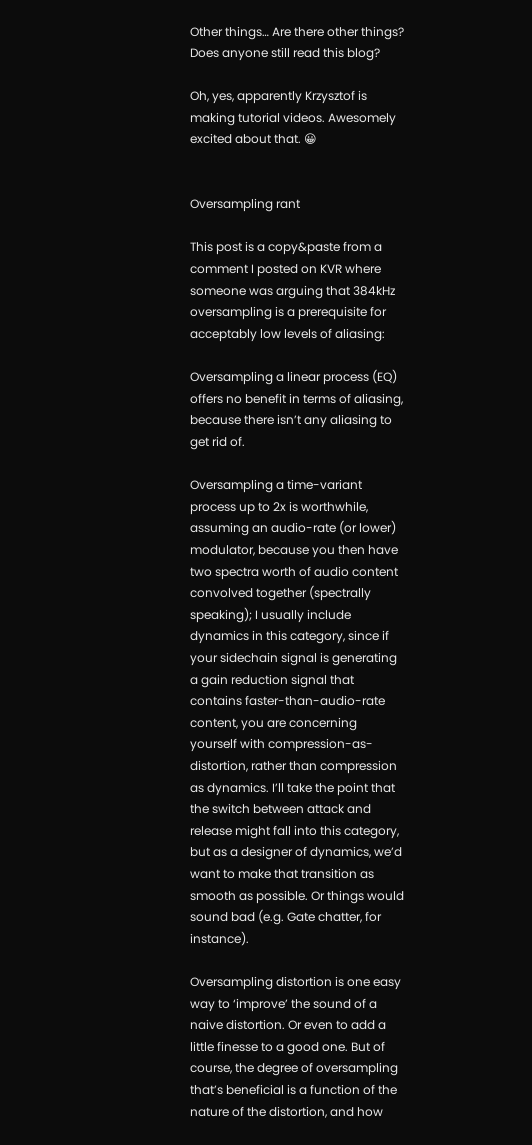Other things… Are there other things? Does anyone still read this blog?

Oh, yes, apparently Krzysztof is making tutorial videos. Awesomely excited about that. 😀


Oversampling rant

This post is a copy&paste from a comment I posted on KVR where someone was arguing that 384kHz oversampling is a prerequisite for acceptably low levels of aliasing:

Oversampling a linear process (EQ) offers no benefit in terms of aliasing, because there isn’t any aliasing to get rid of.

Oversampling a time-variant process up to 2x is worthwhile, assuming an audio-rate (or lower) modulator, because you then have two spectra worth of audio content convolved together (spectrally speaking); I usually include dynamics in this category, since if your sidechain signal is generating a gain reduction signal that contains faster-than-audio-rate content, you are concerning yourself with compression-as-distortion, rather than compression as dynamics. I’ll take the point that the switch between attack and release might fall into this category, but as a designer of dynamics, we’d want to make that transition as smooth as possible. Or things would sound bad (e.g. Gate chatter, for instance).

Oversampling distortion is one easy way to ‘improve’ the sound of a naive distortion. Or even to add a little finesse to a good one. But of course, the degree of oversampling that’s beneficial is a function of the nature of the distortion, and how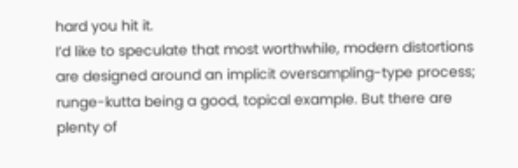hard you hit it.
I’d like to speculate that most worthwhile, modern distortions are designed around an implicit oversampling-type process; runge-kutta being a good, topical example. But there are plenty of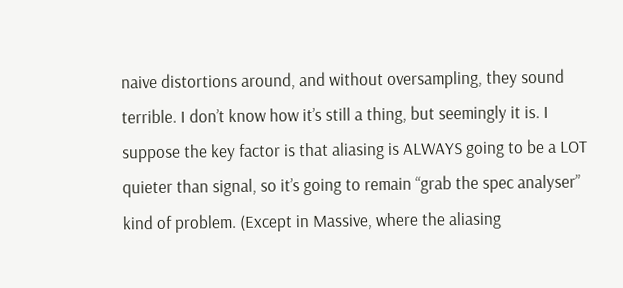naive distortions around, and without oversampling, they sound terrible. I don’t know how it’s still a thing, but seemingly it is. I suppose the key factor is that aliasing is ALWAYS going to be a LOT quieter than signal, so it’s going to remain “grab the spec analyser” kind of problem. (Except in Massive, where the aliasing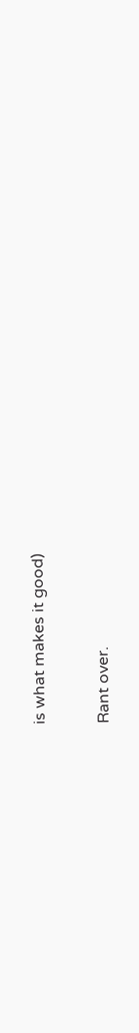is what makes it good)

Rant over.